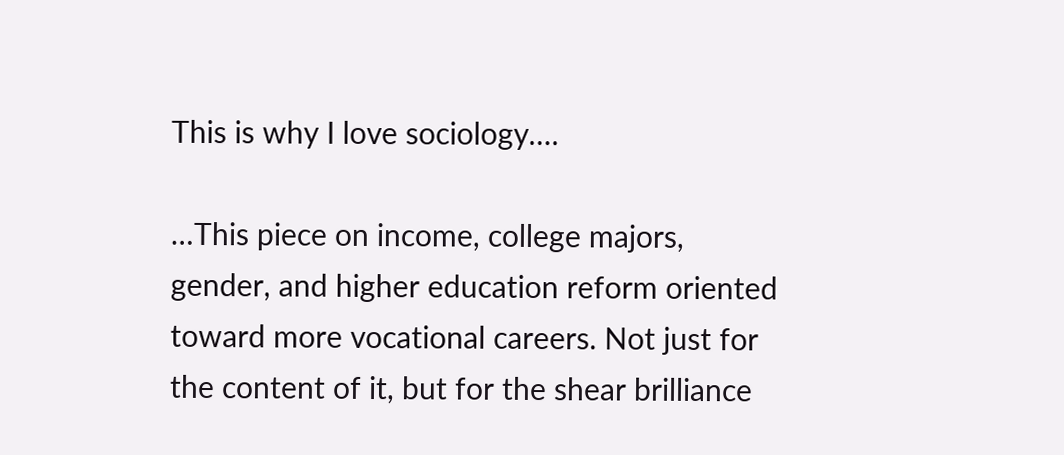This is why I love sociology….

…This piece on income, college majors, gender, and higher education reform oriented toward more vocational careers. Not just for the content of it, but for the shear brilliance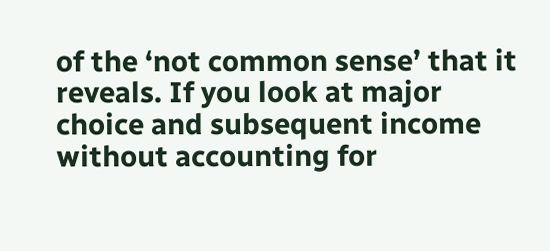of the ‘not common sense’ that it reveals. If you look at major choice and subsequent income without accounting for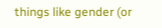things like gender (or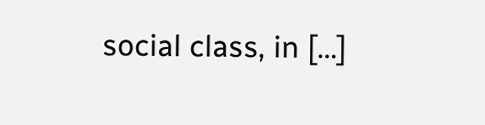social class, in […]